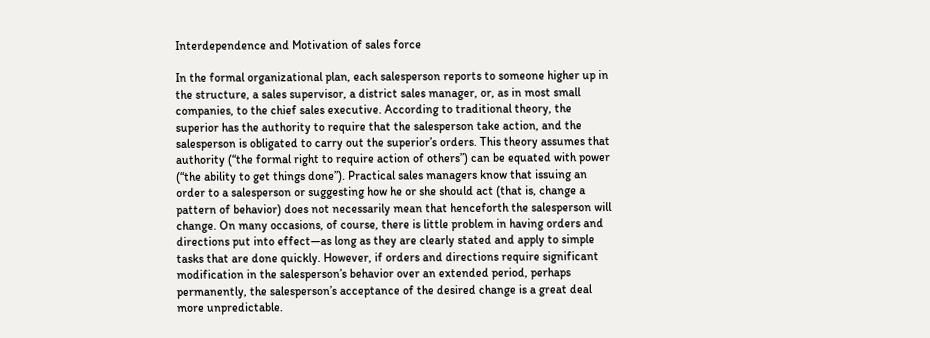Interdependence and Motivation of sales force

In the formal organizational plan, each salesperson reports to someone higher up in the structure, a sales supervisor, a district sales manager, or, as in most small companies, to the chief sales executive. According to traditional theory, the superior has the authority to require that the salesperson take action, and the salesperson is obligated to carry out the superior’s orders. This theory assumes that authority (“the formal right to require action of others”) can be equated with power (“the ability to get things done”). Practical sales managers know that issuing an order to a salesperson or suggesting how he or she should act (that is, change a pattern of behavior) does not necessarily mean that henceforth the salesperson will change. On many occasions, of course, there is little problem in having orders and directions put into effect—as long as they are clearly stated and apply to simple tasks that are done quickly. However, if orders and directions require significant modification in the salesperson’s behavior over an extended period, perhaps permanently, the salesperson’s acceptance of the desired change is a great deal more unpredictable.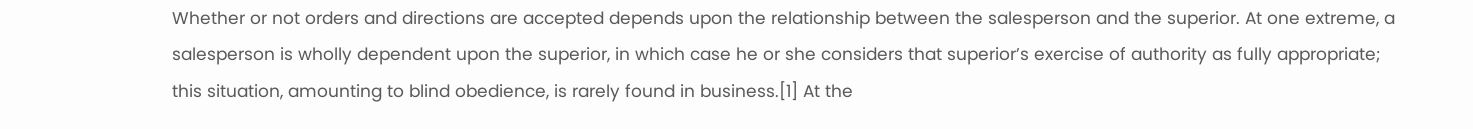Whether or not orders and directions are accepted depends upon the relationship between the salesperson and the superior. At one extreme, a salesperson is wholly dependent upon the superior, in which case he or she considers that superior’s exercise of authority as fully appropriate; this situation, amounting to blind obedience, is rarely found in business.[1] At the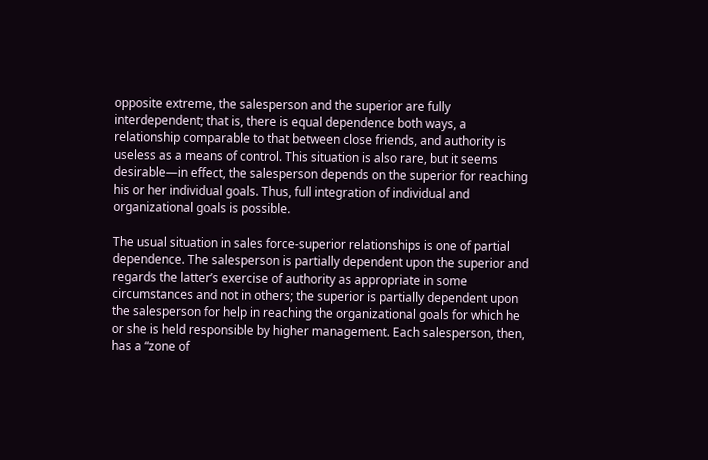opposite extreme, the salesperson and the superior are fully interdependent; that is, there is equal dependence both ways, a relationship comparable to that between close friends, and authority is useless as a means of control. This situation is also rare, but it seems desirable—in effect, the salesperson depends on the superior for reaching his or her individual goals. Thus, full integration of individual and organizational goals is possible.

The usual situation in sales force-superior relationships is one of partial dependence. The salesperson is partially dependent upon the superior and regards the latter’s exercise of authority as appropriate in some circumstances and not in others; the superior is partially dependent upon the salesperson for help in reaching the organizational goals for which he or she is held responsible by higher management. Each salesperson, then, has a “zone of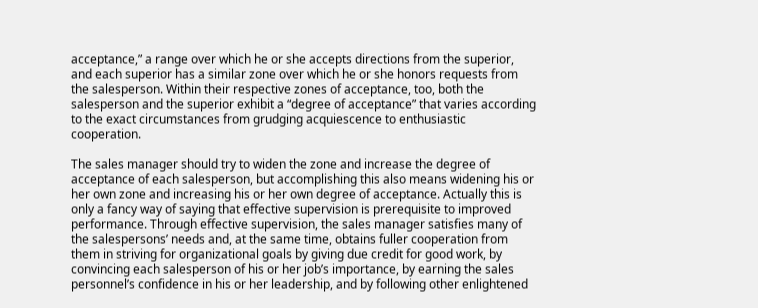acceptance,” a range over which he or she accepts directions from the superior, and each superior has a similar zone over which he or she honors requests from the salesperson. Within their respective zones of acceptance, too, both the salesperson and the superior exhibit a “degree of acceptance” that varies according to the exact circumstances from grudging acquiescence to enthusiastic cooperation.

The sales manager should try to widen the zone and increase the degree of acceptance of each salesperson, but accomplishing this also means widening his or her own zone and increasing his or her own degree of acceptance. Actually this is only a fancy way of saying that effective supervision is prerequisite to improved performance. Through effective supervision, the sales manager satisfies many of the salespersons’ needs and, at the same time, obtains fuller cooperation from them in striving for organizational goals by giving due credit for good work, by convincing each salesperson of his or her job’s importance, by earning the sales personnel’s confidence in his or her leadership, and by following other enlightened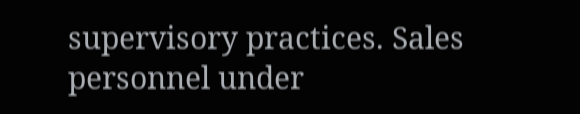supervisory practices. Sales personnel under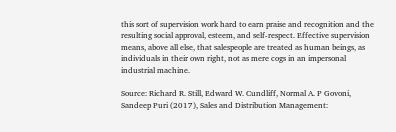this sort of supervision work hard to earn praise and recognition and the resulting social approval, esteem, and self-respect. Effective supervision means, above all else, that salespeople are treated as human beings, as individuals in their own right, not as mere cogs in an impersonal industrial machine.

Source: Richard R. Still, Edward W. Cundliff, Normal A. P Govoni, Sandeep Puri (2017), Sales and Distribution Management: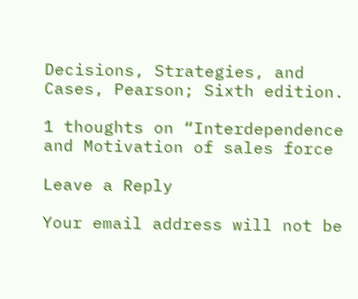Decisions, Strategies, and Cases, Pearson; Sixth edition.

1 thoughts on “Interdependence and Motivation of sales force

Leave a Reply

Your email address will not be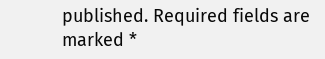published. Required fields are marked *